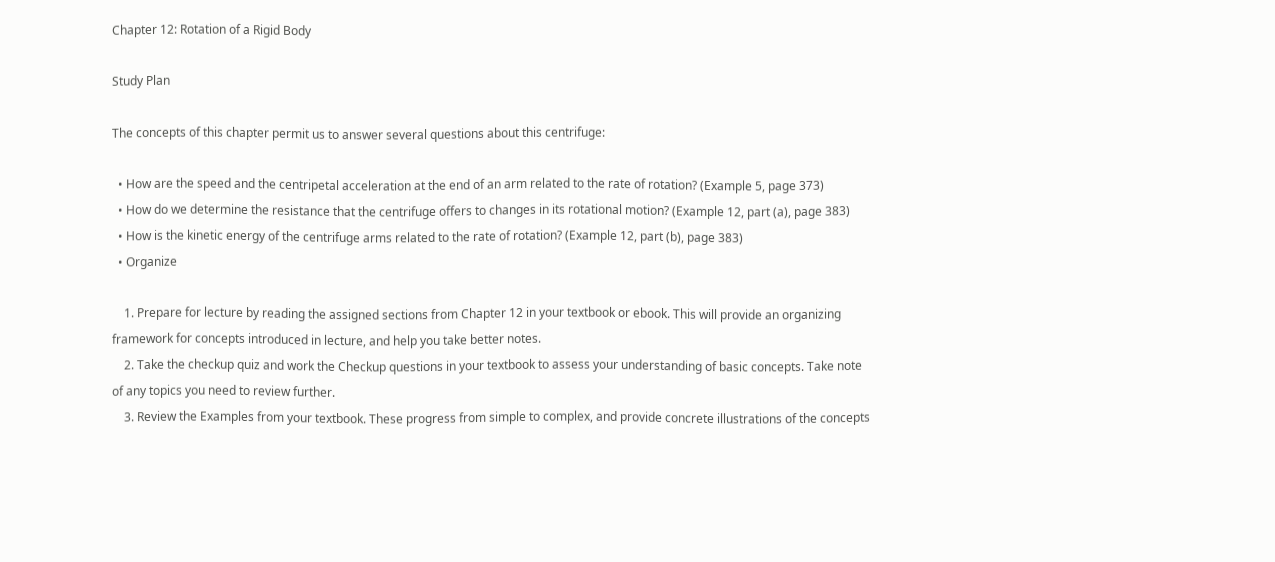Chapter 12: Rotation of a Rigid Body

Study Plan

The concepts of this chapter permit us to answer several questions about this centrifuge:

  • How are the speed and the centripetal acceleration at the end of an arm related to the rate of rotation? (Example 5, page 373)
  • How do we determine the resistance that the centrifuge offers to changes in its rotational motion? (Example 12, part (a), page 383)
  • How is the kinetic energy of the centrifuge arms related to the rate of rotation? (Example 12, part (b), page 383)
  • Organize

    1. Prepare for lecture by reading the assigned sections from Chapter 12 in your textbook or ebook. This will provide an organizing framework for concepts introduced in lecture, and help you take better notes.
    2. Take the checkup quiz and work the Checkup questions in your textbook to assess your understanding of basic concepts. Take note of any topics you need to review further.
    3. Review the Examples from your textbook. These progress from simple to complex, and provide concrete illustrations of the concepts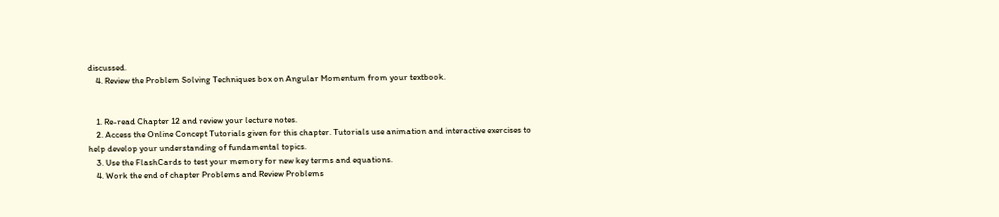discussed.
    4. Review the Problem Solving Techniques box on Angular Momentum from your textbook.


    1. Re-read Chapter 12 and review your lecture notes.
    2. Access the Online Concept Tutorials given for this chapter. Tutorials use animation and interactive exercises to help develop your understanding of fundamental topics.
    3. Use the FlashCards to test your memory for new key terms and equations.
    4. Work the end of chapter Problems and Review Problems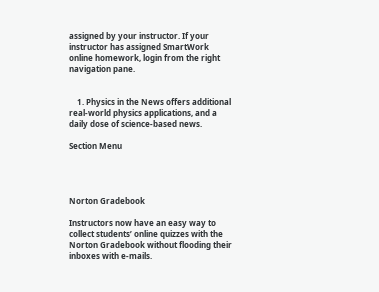assigned by your instructor. If your instructor has assigned SmartWork online homework, login from the right navigation pane.


    1. Physics in the News offers additional real-world physics applications, and a daily dose of science-based news.

Section Menu




Norton Gradebook

Instructors now have an easy way to collect students’ online quizzes with the Norton Gradebook without flooding their inboxes with e-mails.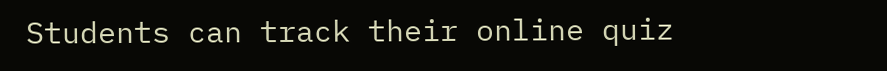Students can track their online quiz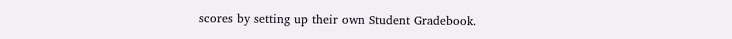scores by setting up their own Student Gradebook.